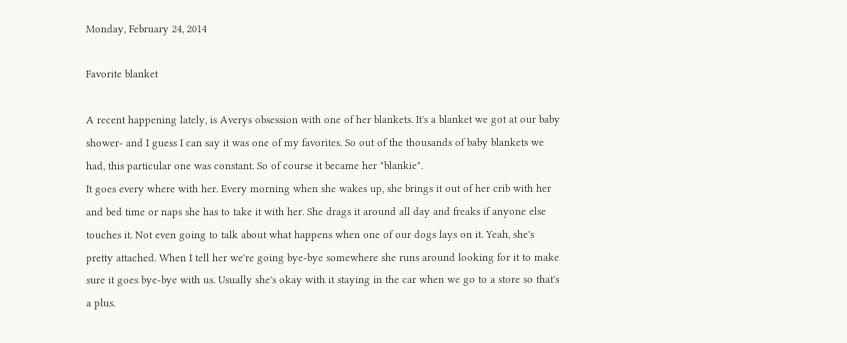Monday, February 24, 2014

Favorite blanket

A recent happening lately, is Averys obsession with one of her blankets. It's a blanket we got at our baby shower- and I guess I can say it was one of my favorites. So out of the thousands of baby blankets we had, this particular one was constant. So of course it became her "blankie".
It goes every where with her. Every morning when she wakes up, she brings it out of her crib with her and bed time or naps she has to take it with her. She drags it around all day and freaks if anyone else touches it. Not even going to talk about what happens when one of our dogs lays on it. Yeah, she's pretty attached. When I tell her we're going bye-bye somewhere she runs around looking for it to make sure it goes bye-bye with us. Usually she's okay with it staying in the car when we go to a store so that's a plus.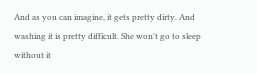And as you can imagine, it gets pretty dirty. And washing it is pretty difficult. She won't go to sleep without it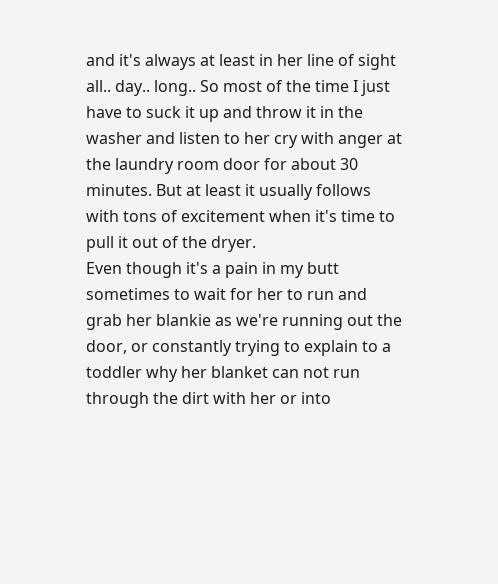and it's always at least in her line of sight all.. day.. long.. So most of the time I just have to suck it up and throw it in the washer and listen to her cry with anger at the laundry room door for about 30 minutes. But at least it usually follows with tons of excitement when it's time to pull it out of the dryer.
Even though it's a pain in my butt sometimes to wait for her to run and grab her blankie as we're running out the door, or constantly trying to explain to a toddler why her blanket can not run through the dirt with her or into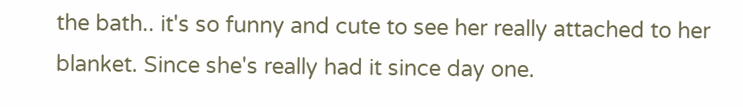the bath.. it's so funny and cute to see her really attached to her blanket. Since she's really had it since day one.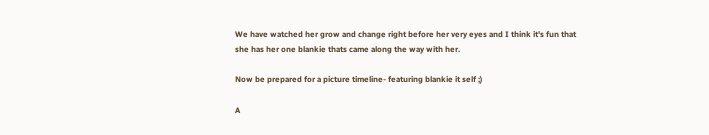We have watched her grow and change right before her very eyes and I think it's fun that she has her one blankie thats came along the way with her.

Now be prepared for a picture timeline- featuring blankie it self ;)

A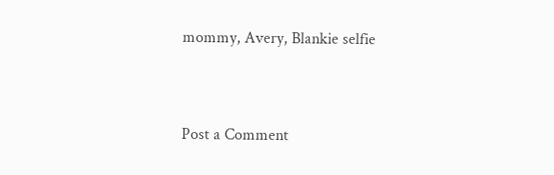mommy, Avery, Blankie selfie


Post a Comment